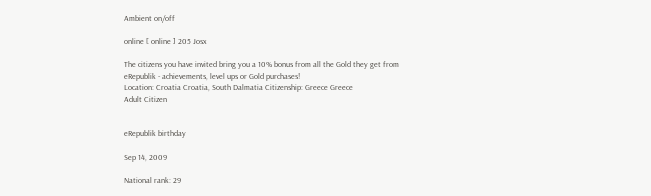Ambient on/off

online [ online ] 205 Josx

The citizens you have invited bring you a 10% bonus from all the Gold they get from eRepublik - achievements, level ups or Gold purchases!
Location: Croatia Croatia, South Dalmatia Citizenship: Greece Greece
Adult Citizen


eRepublik birthday

Sep 14, 2009

National rank: 29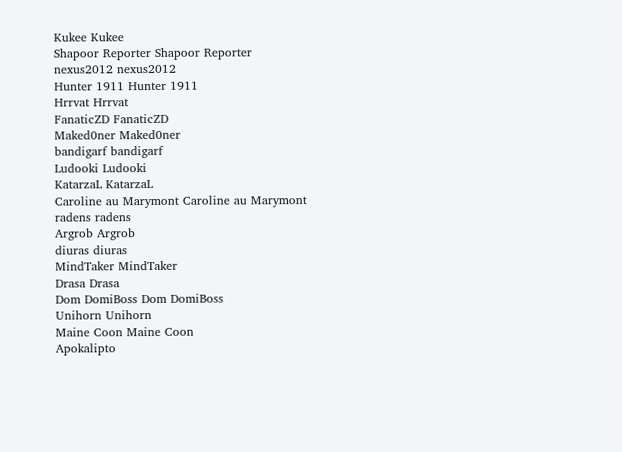Kukee Kukee
Shapoor Reporter Shapoor Reporter
nexus2012 nexus2012
Hunter 1911 Hunter 1911
Hrrvat Hrrvat
FanaticZD FanaticZD
Maked0ner Maked0ner
bandigarf bandigarf
Ludooki Ludooki
KatarzaL KatarzaL
Caroline au Marymont Caroline au Marymont
radens radens
Argrob Argrob
diuras diuras
MindTaker MindTaker
Drasa Drasa
Dom DomiBoss Dom DomiBoss
Unihorn Unihorn
Maine Coon Maine Coon
Apokalipto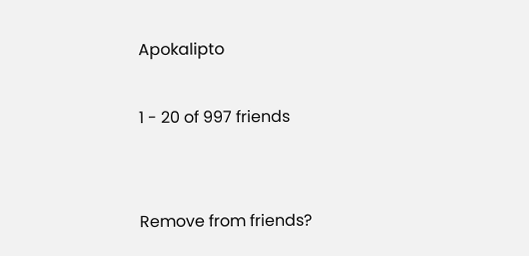Apokalipto

1 - 20 of 997 friends


Remove from friends?